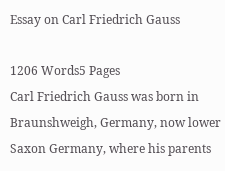Essay on Carl Friedrich Gauss

1206 Words5 Pages
Carl Friedrich Gauss was born in Braunshweigh, Germany, now lower Saxon Germany, where his parents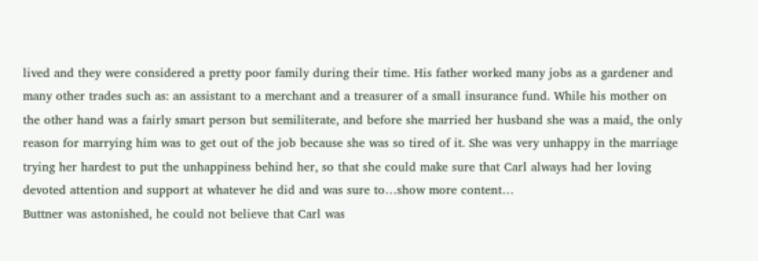lived and they were considered a pretty poor family during their time. His father worked many jobs as a gardener and many other trades such as: an assistant to a merchant and a treasurer of a small insurance fund. While his mother on the other hand was a fairly smart person but semiliterate, and before she married her husband she was a maid, the only reason for marrying him was to get out of the job because she was so tired of it. She was very unhappy in the marriage trying her hardest to put the unhappiness behind her, so that she could make sure that Carl always had her loving devoted attention and support at whatever he did and was sure to…show more content…
Buttner was astonished, he could not believe that Carl was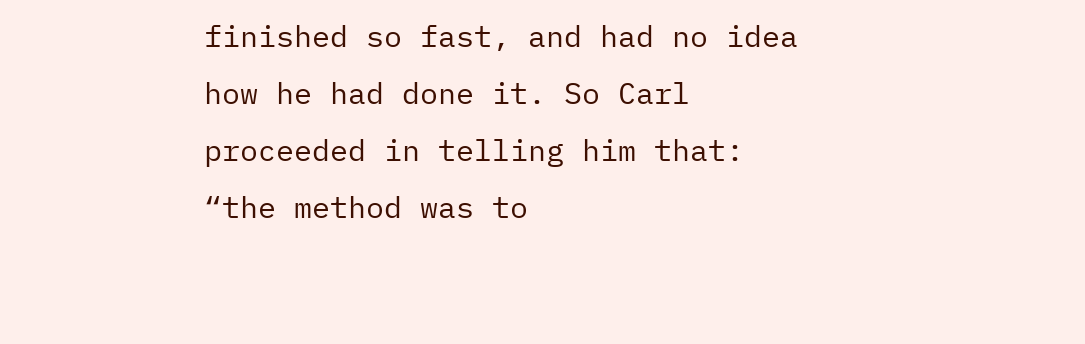finished so fast, and had no idea how he had done it. So Carl proceeded in telling him that: “the method was to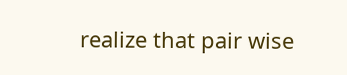realize that pair wise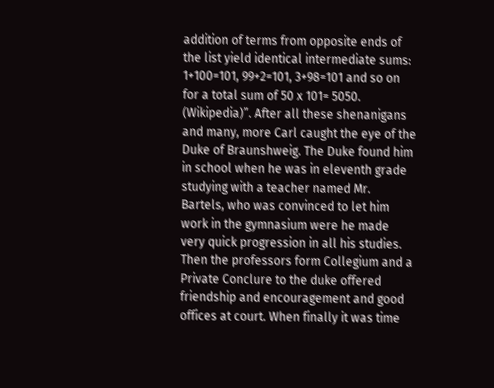addition of terms from opposite ends of the list yield identical intermediate sums: 1+100=101, 99+2=101, 3+98=101 and so on for a total sum of 50 x 101= 5050. (Wikipedia)”. After all these shenanigans and many, more Carl caught the eye of the Duke of Braunshweig. The Duke found him in school when he was in eleventh grade studying with a teacher named Mr. Bartels, who was convinced to let him work in the gymnasium were he made very quick progression in all his studies. Then the professors form Collegium and a Private Conclure to the duke offered friendship and encouragement and good offices at court. When finally it was time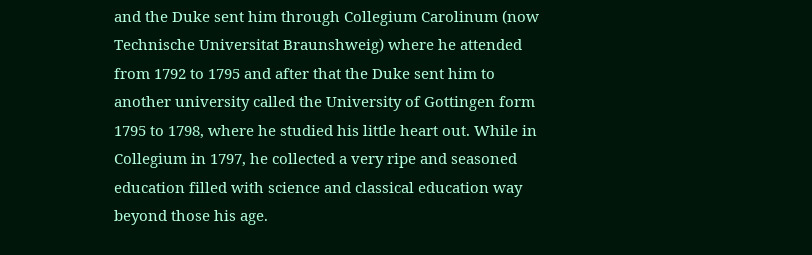and the Duke sent him through Collegium Carolinum (now Technische Universitat Braunshweig) where he attended from 1792 to 1795 and after that the Duke sent him to another university called the University of Gottingen form 1795 to 1798, where he studied his little heart out. While in Collegium in 1797, he collected a very ripe and seasoned education filled with science and classical education way beyond those his age.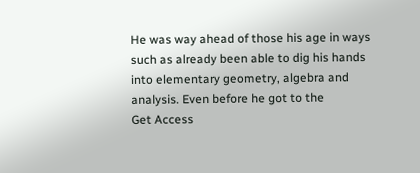He was way ahead of those his age in ways such as already been able to dig his hands into elementary geometry, algebra and analysis. Even before he got to the
Get Access